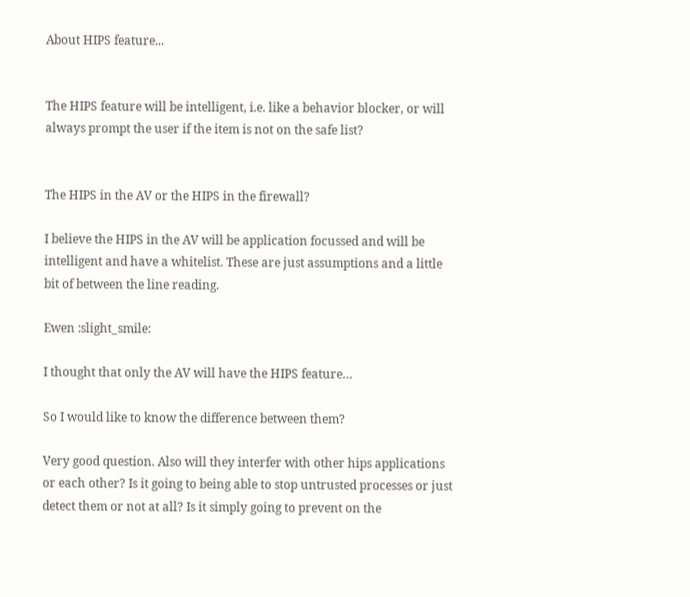About HIPS feature...


The HIPS feature will be intelligent, i.e. like a behavior blocker, or will always prompt the user if the item is not on the safe list?


The HIPS in the AV or the HIPS in the firewall?

I believe the HIPS in the AV will be application focussed and will be intelligent and have a whitelist. These are just assumptions and a little bit of between the line reading.

Ewen :slight_smile:

I thought that only the AV will have the HIPS feature…

So I would like to know the difference between them?

Very good question. Also will they interfer with other hips applications or each other? Is it going to being able to stop untrusted processes or just detect them or not at all? Is it simply going to prevent on the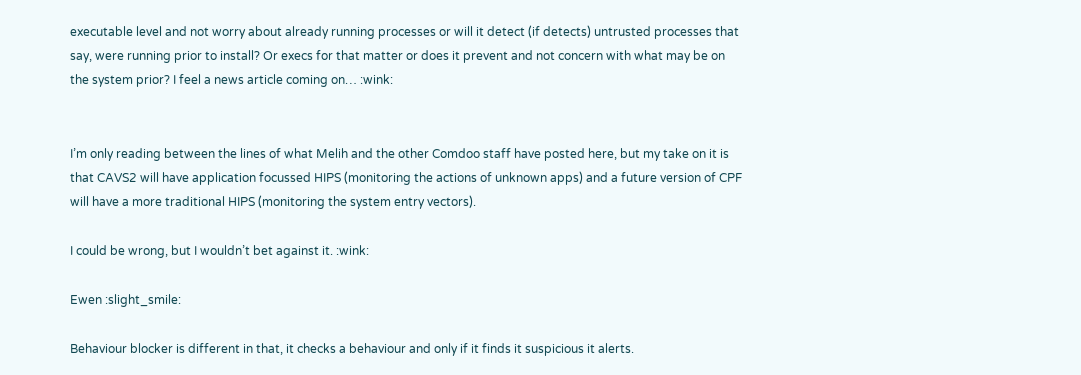executable level and not worry about already running processes or will it detect (if detects) untrusted processes that say, were running prior to install? Or execs for that matter or does it prevent and not concern with what may be on the system prior? I feel a news article coming on… :wink:


I’m only reading between the lines of what Melih and the other Comdoo staff have posted here, but my take on it is that CAVS2 will have application focussed HIPS (monitoring the actions of unknown apps) and a future version of CPF will have a more traditional HIPS (monitoring the system entry vectors).

I could be wrong, but I wouldn’t bet against it. :wink:

Ewen :slight_smile:

Behaviour blocker is different in that, it checks a behaviour and only if it finds it suspicious it alerts.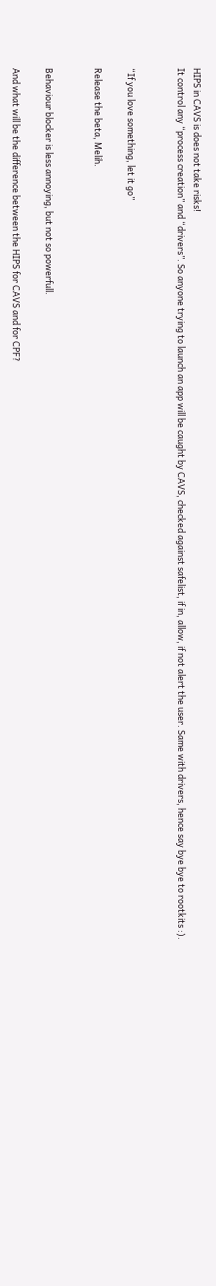HIPS in CAVS is does not take risks!
It control any “process creation” and “drivers”. So anyone trying to launch an app will be caught by CAVS, checked against safelist, if in, allow, if not alert the user. Same with drivers, hence say bye bye to rootkits :).


“If you love something, let it go”

Release the beta, Melih.


Behaviour blocker is less annoying, but not so powerfull.

And what will be the difference between the HIPS for CAVS and for CPF?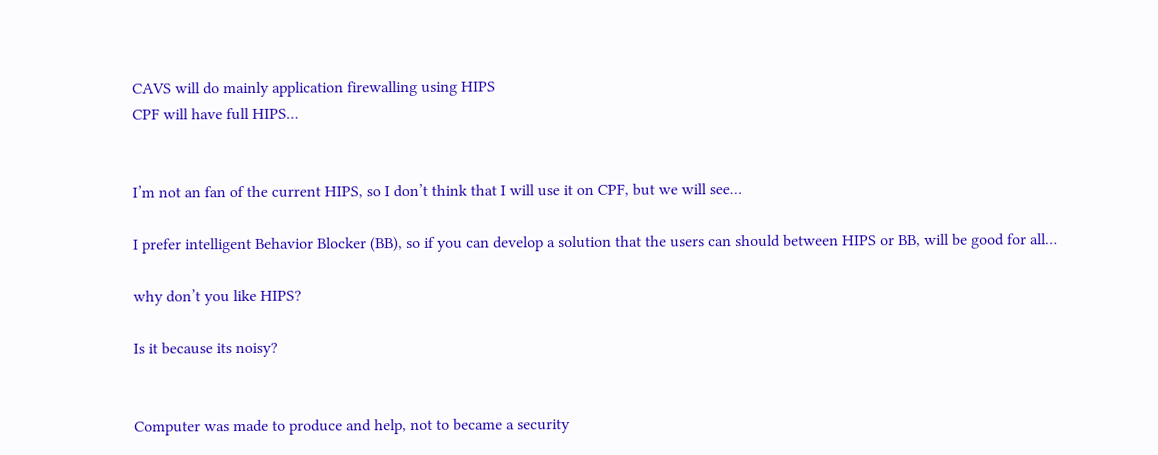CAVS will do mainly application firewalling using HIPS
CPF will have full HIPS…


I’m not an fan of the current HIPS, so I don’t think that I will use it on CPF, but we will see…

I prefer intelligent Behavior Blocker (BB), so if you can develop a solution that the users can should between HIPS or BB, will be good for all…

why don’t you like HIPS?

Is it because its noisy?


Computer was made to produce and help, not to became a security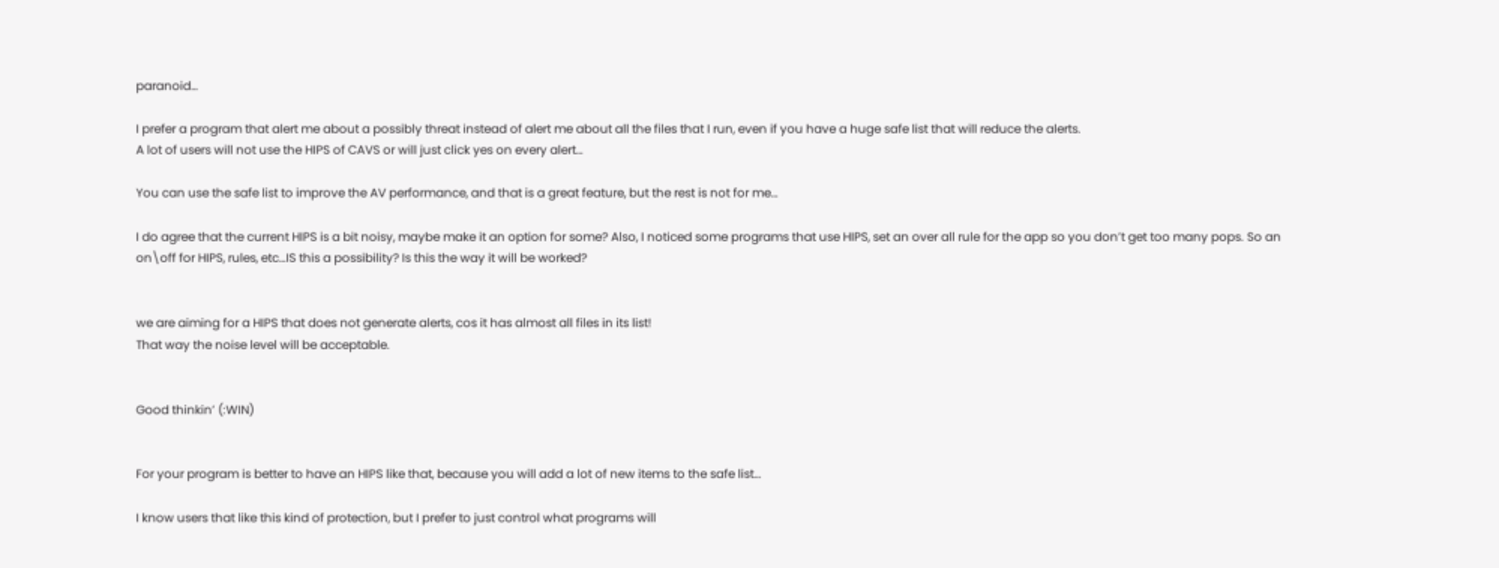paranoid…

I prefer a program that alert me about a possibly threat instead of alert me about all the files that I run, even if you have a huge safe list that will reduce the alerts.
A lot of users will not use the HIPS of CAVS or will just click yes on every alert…

You can use the safe list to improve the AV performance, and that is a great feature, but the rest is not for me…

I do agree that the current HIPS is a bit noisy, maybe make it an option for some? Also, I noticed some programs that use HIPS, set an over all rule for the app so you don’t get too many pops. So an on\off for HIPS, rules, etc…IS this a possibility? Is this the way it will be worked?


we are aiming for a HIPS that does not generate alerts, cos it has almost all files in its list!
That way the noise level will be acceptable.


Good thinkin’ (:WIN)


For your program is better to have an HIPS like that, because you will add a lot of new items to the safe list…

I know users that like this kind of protection, but I prefer to just control what programs will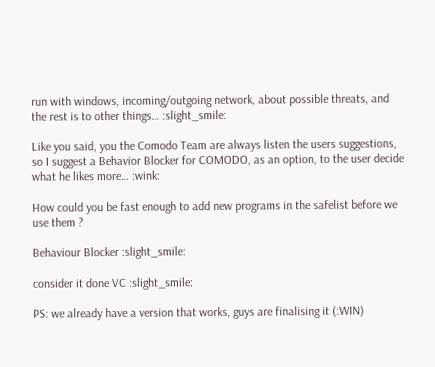run with windows, incoming/outgoing network, about possible threats, and the rest is to other things… :slight_smile:

Like you said, you the Comodo Team are always listen the users suggestions, so I suggest a Behavior Blocker for COMODO, as an option, to the user decide what he likes more… :wink:

How could you be fast enough to add new programs in the safelist before we use them ?

Behaviour Blocker :slight_smile:

consider it done VC :slight_smile:

PS: we already have a version that works, guys are finalising it (:WIN)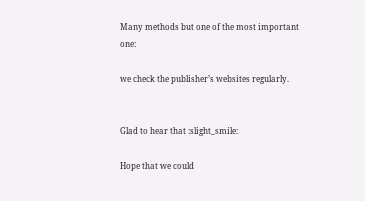Many methods but one of the most important one:

we check the publisher’s websites regularly.


Glad to hear that :slight_smile:

Hope that we could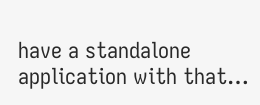have a standalone application with that…